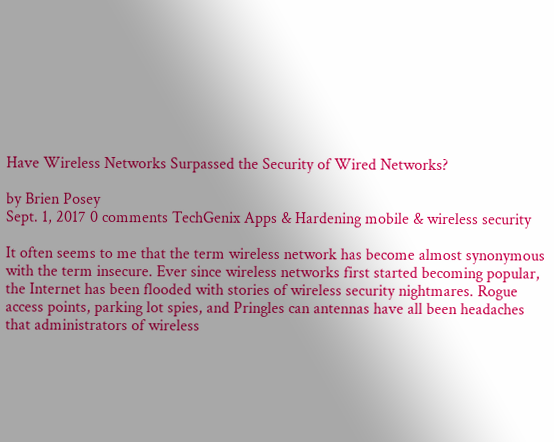Have Wireless Networks Surpassed the Security of Wired Networks?

by Brien Posey
Sept. 1, 2017 0 comments TechGenix Apps & Hardening mobile & wireless security

It often seems to me that the term wireless network has become almost synonymous with the term insecure. Ever since wireless networks first started becoming popular, the Internet has been flooded with stories of wireless security nightmares. Rogue access points, parking lot spies, and Pringles can antennas have all been headaches that administrators of wireless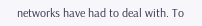networks have had to deal with. To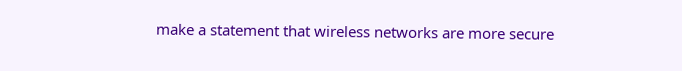make a statement that wireless networks are more secure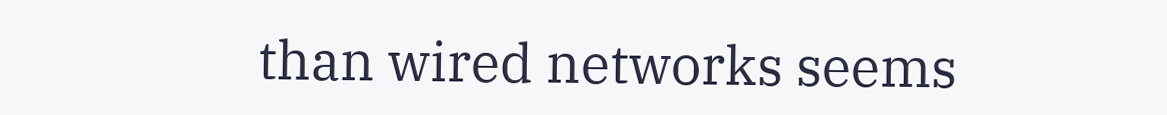than wired networks seems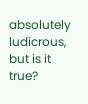absolutely ludicrous, but is it true?